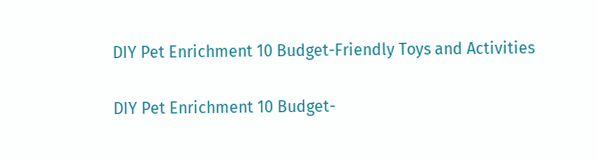DIY Pet Enrichment 10 Budget-Friendly Toys and Activities

DIY Pet Enrichment 10 Budget-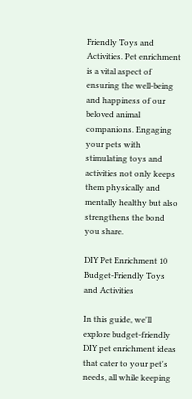Friendly Toys and Activities. Pet enrichment is a vital aspect of ensuring the well-being and happiness of our beloved animal companions. Engaging your pets with stimulating toys and activities not only keeps them physically and mentally healthy but also strengthens the bond you share.

DIY Pet Enrichment 10 Budget-Friendly Toys and Activities

In this guide, we'll explore budget-friendly DIY pet enrichment ideas that cater to your pet's needs, all while keeping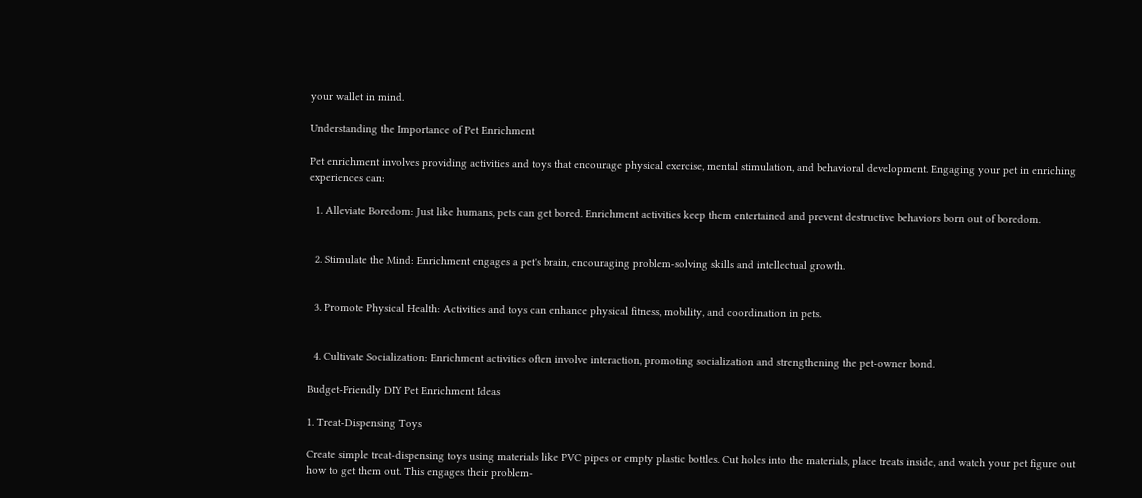your wallet in mind.

Understanding the Importance of Pet Enrichment

Pet enrichment involves providing activities and toys that encourage physical exercise, mental stimulation, and behavioral development. Engaging your pet in enriching experiences can:

  1. Alleviate Boredom: Just like humans, pets can get bored. Enrichment activities keep them entertained and prevent destructive behaviors born out of boredom.


  2. Stimulate the Mind: Enrichment engages a pet's brain, encouraging problem-solving skills and intellectual growth.


  3. Promote Physical Health: Activities and toys can enhance physical fitness, mobility, and coordination in pets.


  4. Cultivate Socialization: Enrichment activities often involve interaction, promoting socialization and strengthening the pet-owner bond.

Budget-Friendly DIY Pet Enrichment Ideas

1. Treat-Dispensing Toys

Create simple treat-dispensing toys using materials like PVC pipes or empty plastic bottles. Cut holes into the materials, place treats inside, and watch your pet figure out how to get them out. This engages their problem-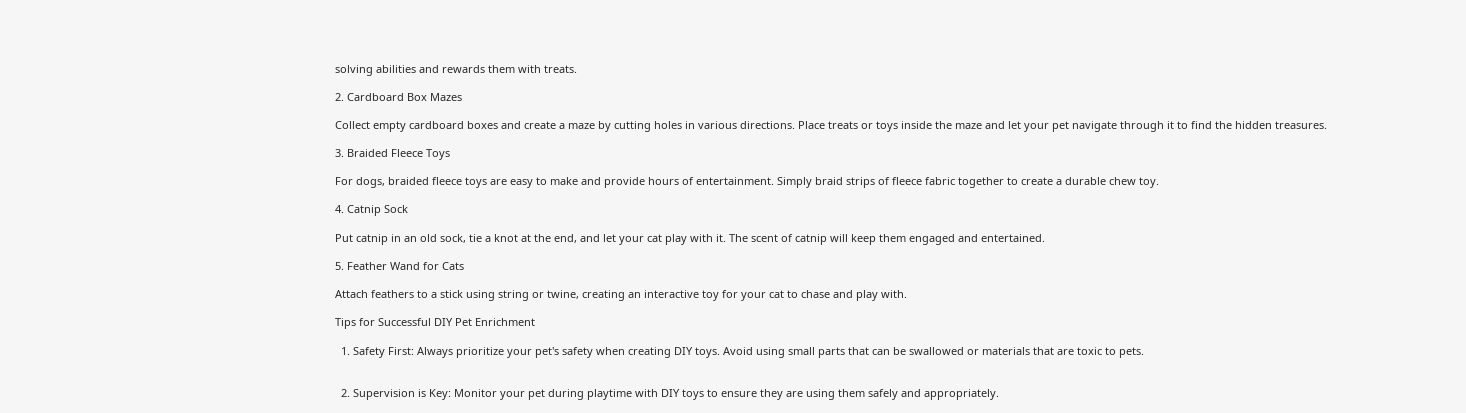solving abilities and rewards them with treats.

2. Cardboard Box Mazes

Collect empty cardboard boxes and create a maze by cutting holes in various directions. Place treats or toys inside the maze and let your pet navigate through it to find the hidden treasures.

3. Braided Fleece Toys

For dogs, braided fleece toys are easy to make and provide hours of entertainment. Simply braid strips of fleece fabric together to create a durable chew toy.

4. Catnip Sock

Put catnip in an old sock, tie a knot at the end, and let your cat play with it. The scent of catnip will keep them engaged and entertained.

5. Feather Wand for Cats

Attach feathers to a stick using string or twine, creating an interactive toy for your cat to chase and play with.

Tips for Successful DIY Pet Enrichment

  1. Safety First: Always prioritize your pet's safety when creating DIY toys. Avoid using small parts that can be swallowed or materials that are toxic to pets.


  2. Supervision is Key: Monitor your pet during playtime with DIY toys to ensure they are using them safely and appropriately.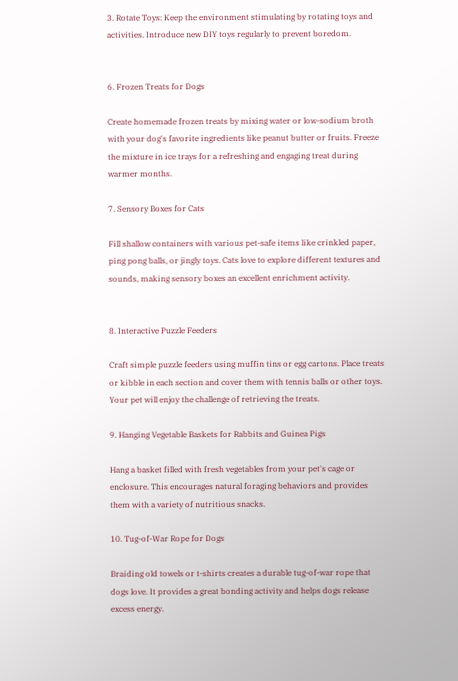3. Rotate Toys: Keep the environment stimulating by rotating toys and activities. Introduce new DIY toys regularly to prevent boredom.


6. Frozen Treats for Dogs

Create homemade frozen treats by mixing water or low-sodium broth with your dog's favorite ingredients like peanut butter or fruits. Freeze the mixture in ice trays for a refreshing and engaging treat during warmer months.

7. Sensory Boxes for Cats

Fill shallow containers with various pet-safe items like crinkled paper, ping pong balls, or jingly toys. Cats love to explore different textures and sounds, making sensory boxes an excellent enrichment activity.


8. Interactive Puzzle Feeders

Craft simple puzzle feeders using muffin tins or egg cartons. Place treats or kibble in each section and cover them with tennis balls or other toys. Your pet will enjoy the challenge of retrieving the treats.

9. Hanging Vegetable Baskets for Rabbits and Guinea Pigs

Hang a basket filled with fresh vegetables from your pet's cage or enclosure. This encourages natural foraging behaviors and provides them with a variety of nutritious snacks.

10. Tug-of-War Rope for Dogs

Braiding old towels or t-shirts creates a durable tug-of-war rope that dogs love. It provides a great bonding activity and helps dogs release excess energy.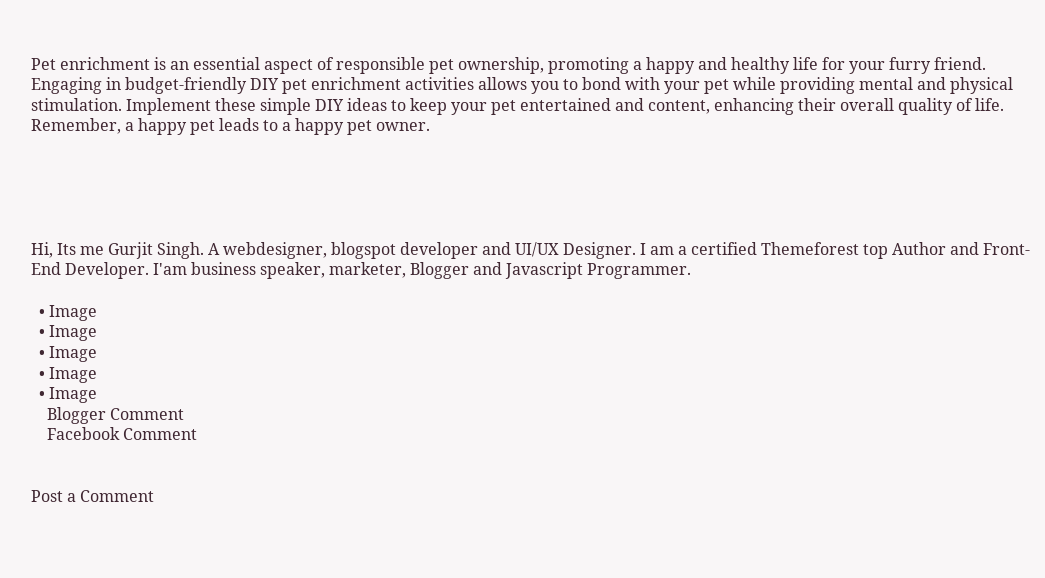Pet enrichment is an essential aspect of responsible pet ownership, promoting a happy and healthy life for your furry friend. Engaging in budget-friendly DIY pet enrichment activities allows you to bond with your pet while providing mental and physical stimulation. Implement these simple DIY ideas to keep your pet entertained and content, enhancing their overall quality of life. Remember, a happy pet leads to a happy pet owner.





Hi, Its me Gurjit Singh. A webdesigner, blogspot developer and UI/UX Designer. I am a certified Themeforest top Author and Front-End Developer. I'am business speaker, marketer, Blogger and Javascript Programmer.

  • Image
  • Image
  • Image
  • Image
  • Image
    Blogger Comment
    Facebook Comment


Post a Comment